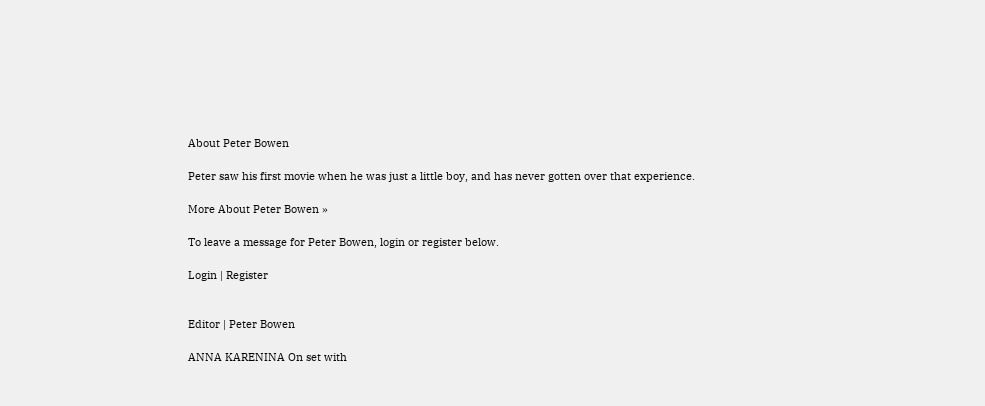About Peter Bowen

Peter saw his first movie when he was just a little boy, and has never gotten over that experience.

More About Peter Bowen »

To leave a message for Peter Bowen, login or register below.

Login | Register


Editor | Peter Bowen

ANNA KARENINA On set with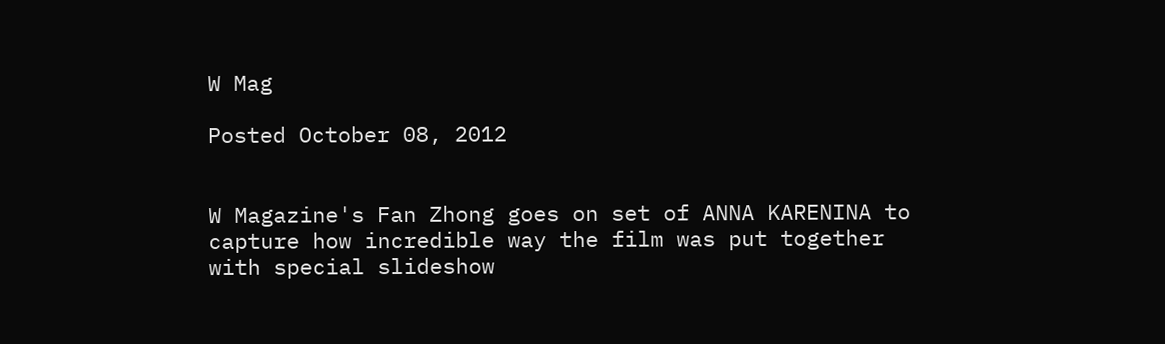W Mag

Posted October 08, 2012


W Magazine's Fan Zhong goes on set of ANNA KARENINA to capture how incredible way the film was put together with special slideshow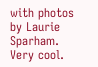with photos by Laurie Sparham. Very cool.